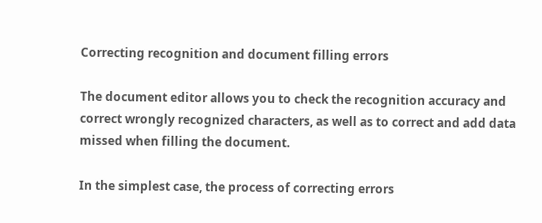Correcting recognition and document filling errors

The document editor allows you to check the recognition accuracy and correct wrongly recognized characters, as well as to correct and add data missed when filling the document.

In the simplest case, the process of correcting errors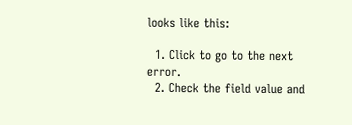looks like this:

  1. Click to go to the next error.
  2. Check the field value and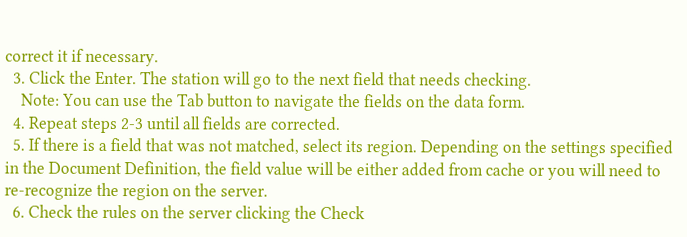correct it if necessary.
  3. Click the Enter. The station will go to the next field that needs checking.
    Note: You can use the Tab button to navigate the fields on the data form.
  4. Repeat steps 2-3 until all fields are corrected.
  5. If there is a field that was not matched, select its region. Depending on the settings specified in the Document Definition, the field value will be either added from cache or you will need to re-recognize the region on the server.
  6. Check the rules on the server clicking the Check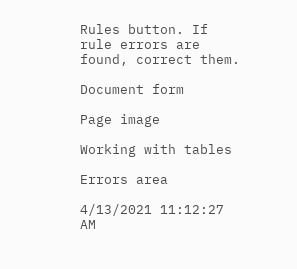Rules button. If rule errors are found, correct them.

Document form

Page image

Working with tables

Errors area

4/13/2021 11:12:27 AM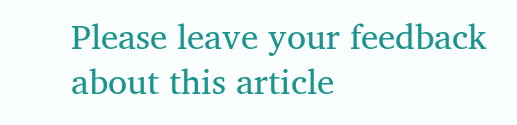Please leave your feedback about this article